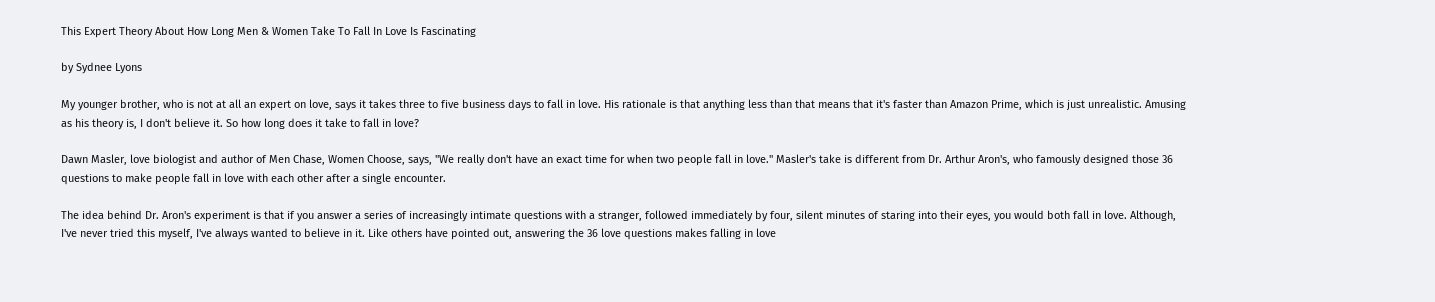This Expert Theory About How Long Men & Women Take To Fall In Love Is Fascinating

by Sydnee Lyons

My younger brother, who is not at all an expert on love, says it takes three to five business days to fall in love. His rationale is that anything less than that means that it's faster than Amazon Prime, which is just unrealistic. Amusing as his theory is, I don't believe it. So how long does it take to fall in love?

Dawn Masler, love biologist and author of Men Chase, Women Choose, says, "We really don't have an exact time for when two people fall in love." Masler's take is different from Dr. Arthur Aron's, who famously designed those 36 questions to make people fall in love with each other after a single encounter.

The idea behind Dr. Aron's experiment is that if you answer a series of increasingly intimate questions with a stranger, followed immediately by four, silent minutes of staring into their eyes, you would both fall in love. Although, I've never tried this myself, I've always wanted to believe in it. Like others have pointed out, answering the 36 love questions makes falling in love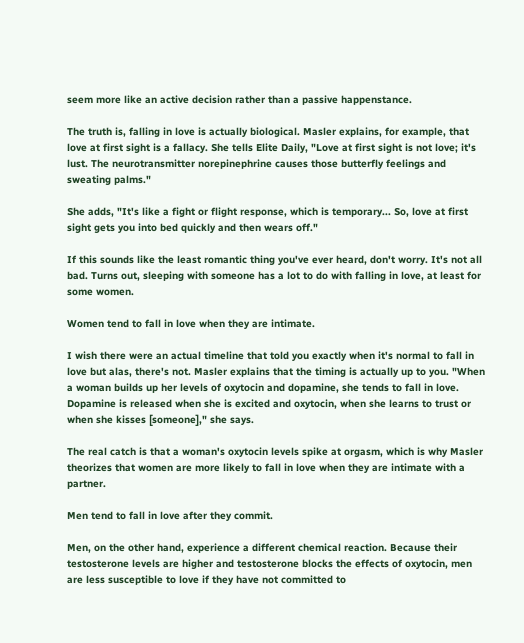seem more like an active decision rather than a passive happenstance.

The truth is, falling in love is actually biological. Masler explains, for example, that love at first sight is a fallacy. She tells Elite Daily, "Love at first sight is not love; it's lust. The neurotransmitter norepinephrine causes those butterfly feelings and sweating palms."

She adds, "It's like a fight or flight response, which is temporary... So, love at first sight gets you into bed quickly and then wears off."

If this sounds like the least romantic thing you've ever heard, don't worry. It's not all bad. Turns out, sleeping with someone has a lot to do with falling in love, at least for some women.

Women tend to fall in love when they are intimate.

I wish there were an actual timeline that told you exactly when it's normal to fall in love but alas, there's not. Masler explains that the timing is actually up to you. "When a woman builds up her levels of oxytocin and dopamine, she tends to fall in love. Dopamine is released when she is excited and oxytocin, when she learns to trust or when she kisses [someone]," she says.

The real catch is that a woman's oxytocin levels spike at orgasm, which is why Masler theorizes that women are more likely to fall in love when they are intimate with a partner.

Men tend to fall in love after they commit.

Men, on the other hand, experience a different chemical reaction. Because their testosterone levels are higher and testosterone blocks the effects of oxytocin, men are less susceptible to love if they have not committed to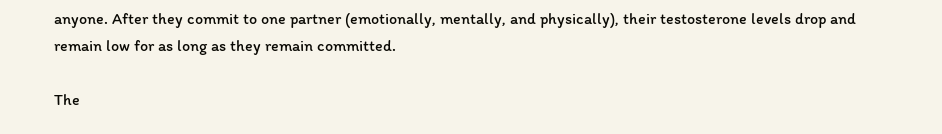anyone. After they commit to one partner (emotionally, mentally, and physically), their testosterone levels drop and remain low for as long as they remain committed.

The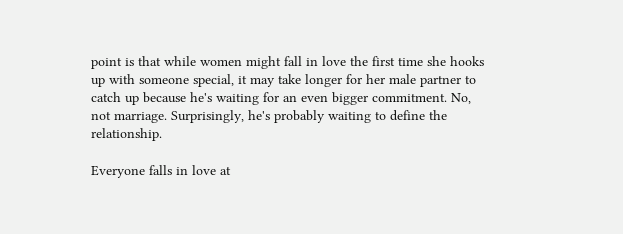point is that while women might fall in love the first time she hooks up with someone special, it may take longer for her male partner to catch up because he's waiting for an even bigger commitment. No, not marriage. Surprisingly, he's probably waiting to define the relationship.

Everyone falls in love at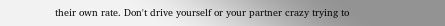their own rate. Don't drive yourself or your partner crazy trying to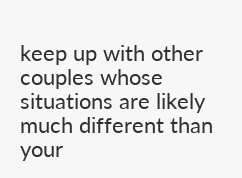keep up with other couples whose situations are likely much different than your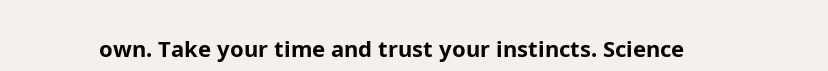own. Take your time and trust your instincts. Science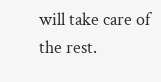will take care of the rest.